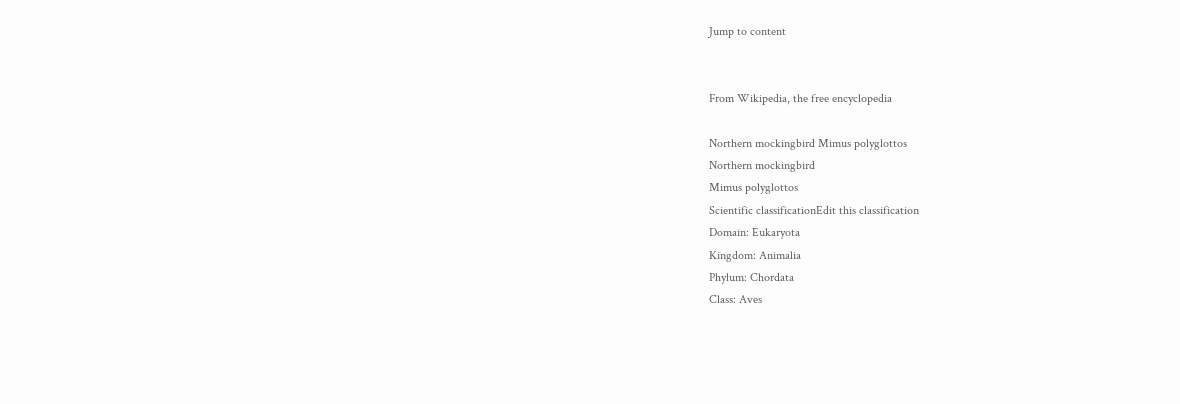Jump to content


From Wikipedia, the free encyclopedia

Northern mockingbird Mimus polyglottos
Northern mockingbird
Mimus polyglottos
Scientific classificationEdit this classification
Domain: Eukaryota
Kingdom: Animalia
Phylum: Chordata
Class: Aves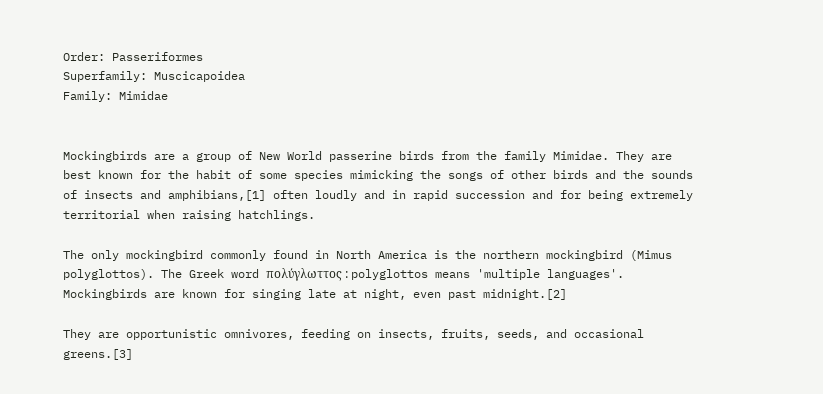Order: Passeriformes
Superfamily: Muscicapoidea
Family: Mimidae


Mockingbirds are a group of New World passerine birds from the family Mimidae. They are best known for the habit of some species mimicking the songs of other birds and the sounds of insects and amphibians,[1] often loudly and in rapid succession and for being extremely territorial when raising hatchlings.

The only mockingbird commonly found in North America is the northern mockingbird (Mimus polyglottos). The Greek word πολύγλωττος : polyglottos means 'multiple languages'. Mockingbirds are known for singing late at night, even past midnight.[2]

They are opportunistic omnivores, feeding on insects, fruits, seeds, and occasional greens.[3]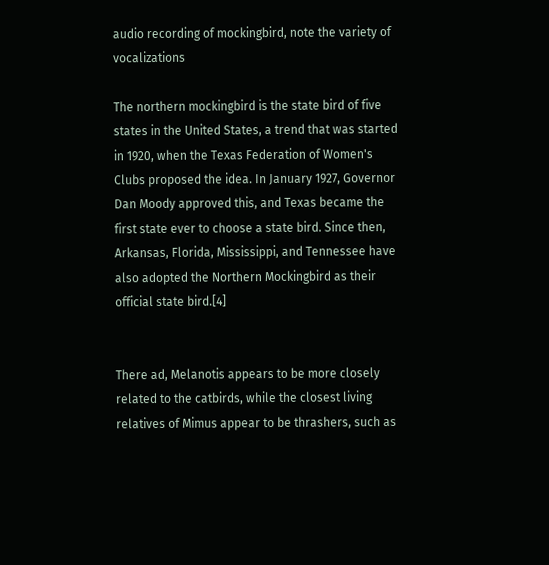audio recording of mockingbird, note the variety of vocalizations

The northern mockingbird is the state bird of five states in the United States, a trend that was started in 1920, when the Texas Federation of Women's Clubs proposed the idea. In January 1927, Governor Dan Moody approved this, and Texas became the first state ever to choose a state bird. Since then, Arkansas, Florida, Mississippi, and Tennessee have also adopted the Northern Mockingbird as their official state bird.[4]


There ad, Melanotis appears to be more closely related to the catbirds, while the closest living relatives of Mimus appear to be thrashers, such as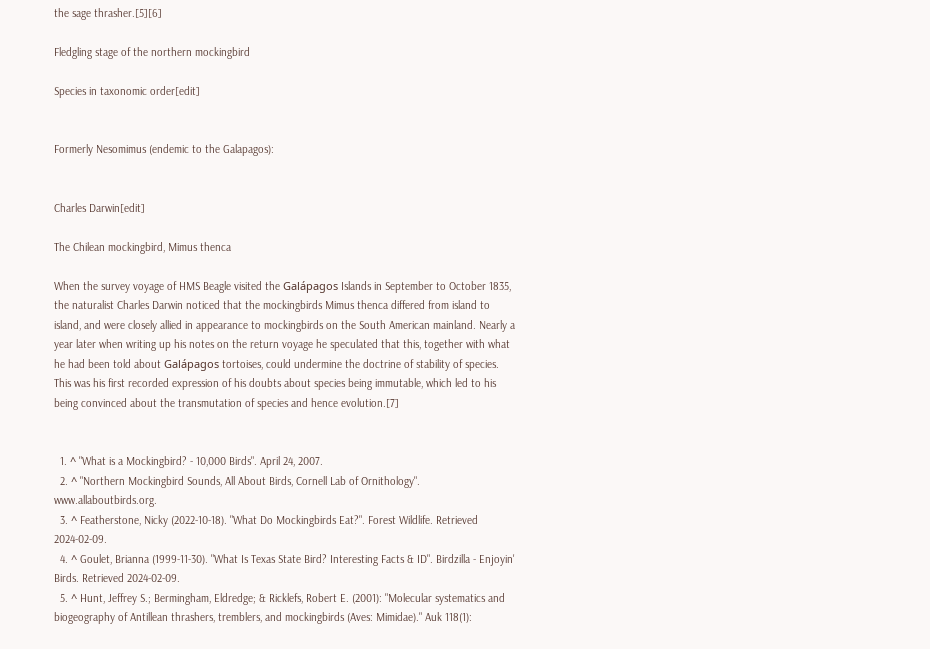the sage thrasher.[5][6]

Fledgling stage of the northern mockingbird

Species in taxonomic order[edit]


Formerly Nesomimus (endemic to the Galapagos):


Charles Darwin[edit]

The Chilean mockingbird, Mimus thenca

When the survey voyage of HMS Beagle visited the Galápagos Islands in September to October 1835, the naturalist Charles Darwin noticed that the mockingbirds Mimus thenca differed from island to island, and were closely allied in appearance to mockingbirds on the South American mainland. Nearly a year later when writing up his notes on the return voyage he speculated that this, together with what he had been told about Galápagos tortoises, could undermine the doctrine of stability of species. This was his first recorded expression of his doubts about species being immutable, which led to his being convinced about the transmutation of species and hence evolution.[7]


  1. ^ "What is a Mockingbird? - 10,000 Birds". April 24, 2007.
  2. ^ "Northern Mockingbird Sounds, All About Birds, Cornell Lab of Ornithology". www.allaboutbirds.org.
  3. ^ Featherstone, Nicky (2022-10-18). "What Do Mockingbirds Eat?". Forest Wildlife. Retrieved 2024-02-09.
  4. ^ Goulet, Brianna (1999-11-30). "What Is Texas State Bird? Interesting Facts & ID". Birdzilla - Enjoyin' Birds. Retrieved 2024-02-09.
  5. ^ Hunt, Jeffrey S.; Bermingham, Eldredge; & Ricklefs, Robert E. (2001): "Molecular systematics and biogeography of Antillean thrashers, tremblers, and mockingbirds (Aves: Mimidae)." Auk 118(1):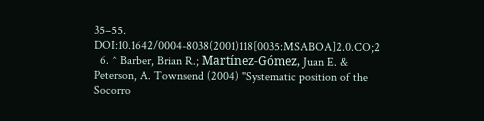35–55. DOI:10.1642/0004-8038(2001)118[0035:MSABOA]2.0.CO;2
  6. ^ Barber, Brian R.; Martínez-Gómez, Juan E. & Peterson, A. Townsend (2004) "Systematic position of the Socorro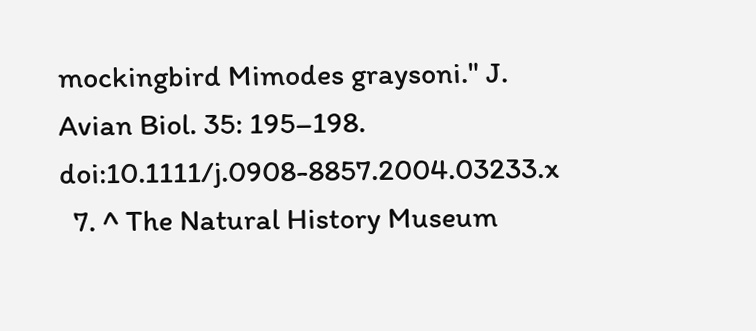mockingbird Mimodes graysoni." J. Avian Biol. 35: 195–198. doi:10.1111/j.0908-8857.2004.03233.x
  7. ^ The Natural History Museum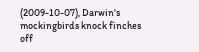(2009-10-07), Darwin's mockingbirds knock finches off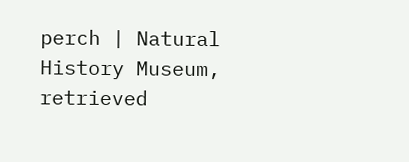perch | Natural History Museum, retrieved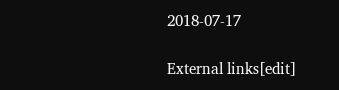2018-07-17

External links[edit]